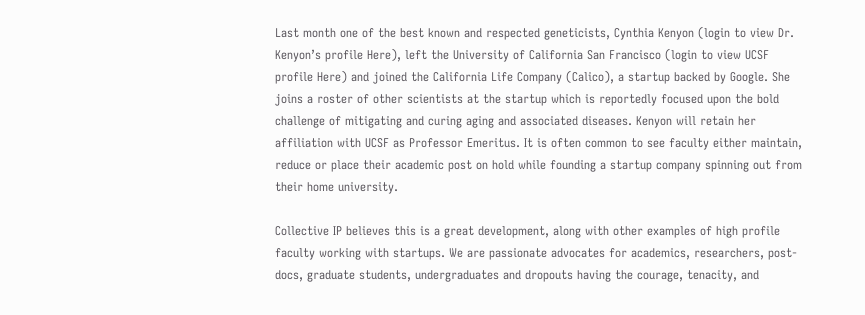Last month one of the best known and respected geneticists, Cynthia Kenyon (login to view Dr. Kenyon’s profile Here), left the University of California San Francisco (login to view UCSF profile Here) and joined the California Life Company (Calico), a startup backed by Google. She joins a roster of other scientists at the startup which is reportedly focused upon the bold challenge of mitigating and curing aging and associated diseases. Kenyon will retain her affiliation with UCSF as Professor Emeritus. It is often common to see faculty either maintain, reduce or place their academic post on hold while founding a startup company spinning out from their home university.

Collective IP believes this is a great development, along with other examples of high profile faculty working with startups. We are passionate advocates for academics, researchers, post-docs, graduate students, undergraduates and dropouts having the courage, tenacity, and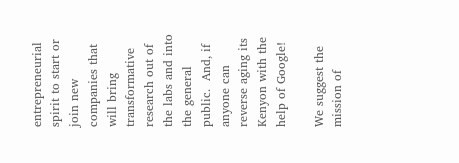entrepreneurial spirit to start or join new companies that will bring transformative research out of the labs and into the general public.  And, if anyone can reverse aging its Kenyon with the help of Google!

We suggest the mission of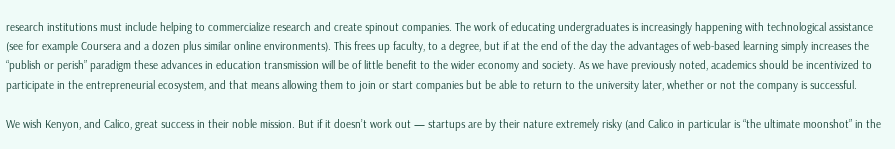research institutions must include helping to commercialize research and create spinout companies. The work of educating undergraduates is increasingly happening with technological assistance (see for example Coursera and a dozen plus similar online environments). This frees up faculty, to a degree, but if at the end of the day the advantages of web-based learning simply increases the “publish or perish” paradigm these advances in education transmission will be of little benefit to the wider economy and society. As we have previously noted, academics should be incentivized to participate in the entrepreneurial ecosystem, and that means allowing them to join or start companies but be able to return to the university later, whether or not the company is successful.

We wish Kenyon, and Calico, great success in their noble mission. But if it doesn’t work out — startups are by their nature extremely risky (and Calico in particular is “the ultimate moonshot” in the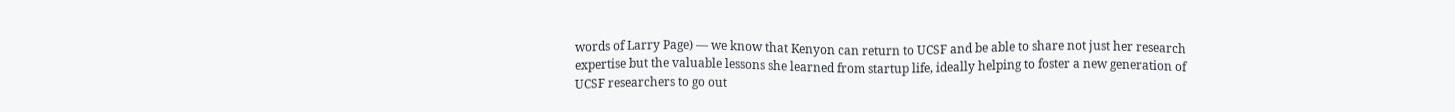words of Larry Page) — we know that Kenyon can return to UCSF and be able to share not just her research expertise but the valuable lessons she learned from startup life, ideally helping to foster a new generation of UCSF researchers to go out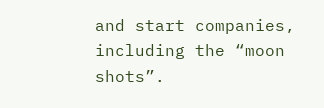and start companies, including the “moon shots”.